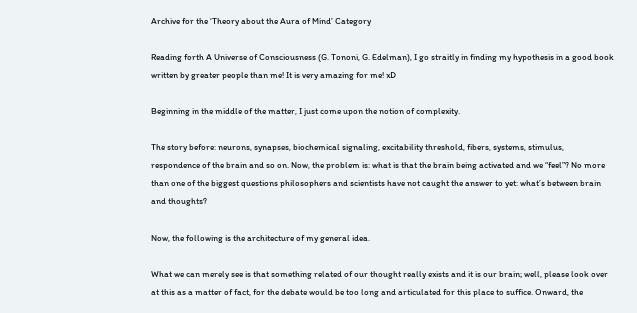Archive for the ‘Theory about the Aura of Mind’ Category

Reading forth A Universe of Consciousness (G. Tononi, G. Edelman), I go straitly in finding my hypothesis in a good book written by greater people than me! It is very amazing for me! xD

Beginning in the middle of the matter, I just come upon the notion of complexity.

The story before: neurons, synapses, biochemical signaling, excitability threshold, fibers, systems, stimulus, respondence of the brain and so on. Now, the problem is: what is that the brain being activated and we “feel”? No more than one of the biggest questions philosophers and scientists have not caught the answer to yet: what’s between brain and thoughts?

Now, the following is the architecture of my general idea.

What we can merely see is that something related of our thought really exists and it is our brain; well, please look over at this as a matter of fact, for the debate would be too long and articulated for this place to suffice. Onward, the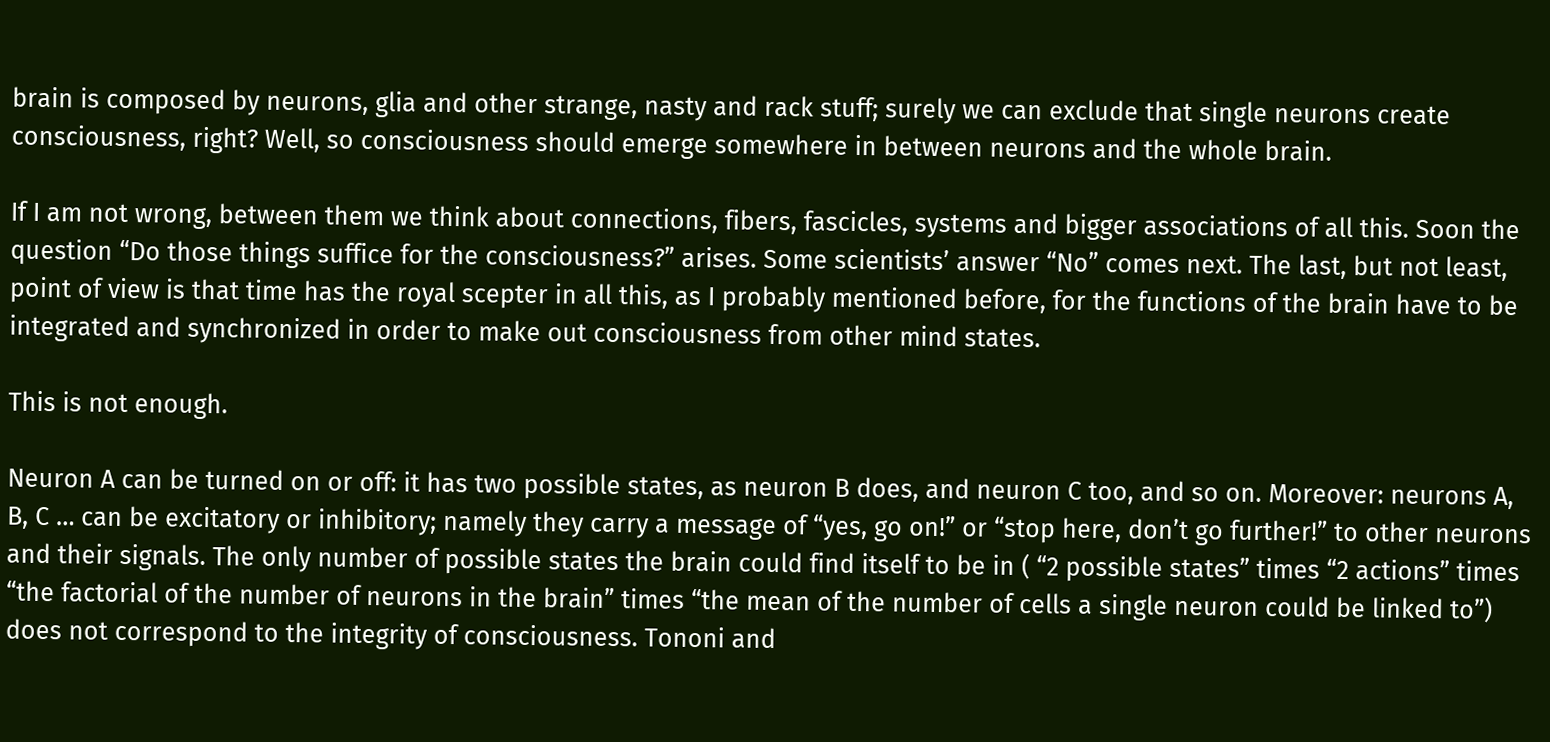brain is composed by neurons, glia and other strange, nasty and rack stuff; surely we can exclude that single neurons create consciousness, right? Well, so consciousness should emerge somewhere in between neurons and the whole brain.

If I am not wrong, between them we think about connections, fibers, fascicles, systems and bigger associations of all this. Soon the question “Do those things suffice for the consciousness?” arises. Some scientists’ answer “No” comes next. The last, but not least, point of view is that time has the royal scepter in all this, as I probably mentioned before, for the functions of the brain have to be integrated and synchronized in order to make out consciousness from other mind states.

This is not enough.

Neuron A can be turned on or off: it has two possible states, as neuron B does, and neuron C too, and so on. Moreover: neurons A, B, C … can be excitatory or inhibitory; namely they carry a message of “yes, go on!” or “stop here, don’t go further!” to other neurons and their signals. The only number of possible states the brain could find itself to be in ( “2 possible states” times “2 actions” times “the factorial of the number of neurons in the brain” times “the mean of the number of cells a single neuron could be linked to”) does not correspond to the integrity of consciousness. Tononi and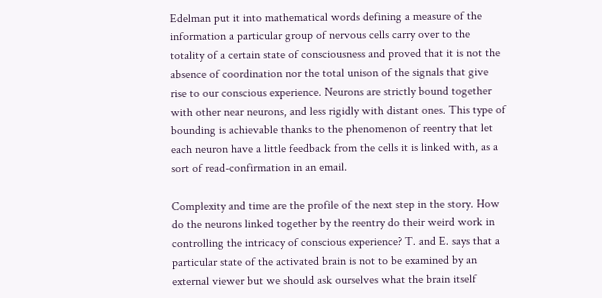Edelman put it into mathematical words defining a measure of the information a particular group of nervous cells carry over to the totality of a certain state of consciousness and proved that it is not the absence of coordination nor the total unison of the signals that give rise to our conscious experience. Neurons are strictly bound together with other near neurons, and less rigidly with distant ones. This type of bounding is achievable thanks to the phenomenon of reentry that let each neuron have a little feedback from the cells it is linked with, as a sort of read-confirmation in an email.

Complexity and time are the profile of the next step in the story. How do the neurons linked together by the reentry do their weird work in controlling the intricacy of conscious experience? T. and E. says that a particular state of the activated brain is not to be examined by an external viewer but we should ask ourselves what the brain itself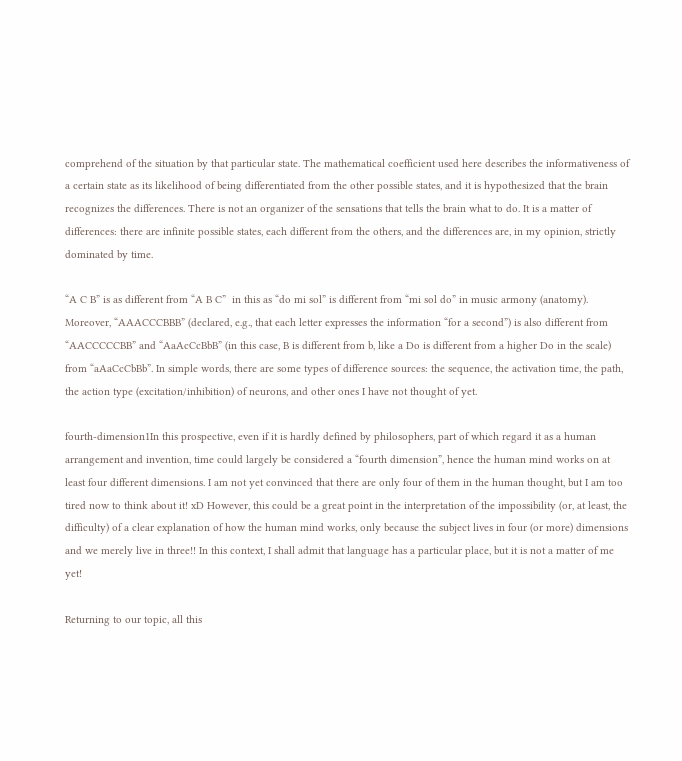comprehend of the situation by that particular state. The mathematical coefficient used here describes the informativeness of a certain state as its likelihood of being differentiated from the other possible states, and it is hypothesized that the brain recognizes the differences. There is not an organizer of the sensations that tells the brain what to do. It is a matter of differences: there are infinite possible states, each different from the others, and the differences are, in my opinion, strictly dominated by time.

“A C B” is as different from “A B C”  in this as “do mi sol” is different from “mi sol do” in music armony (anatomy). Moreover, “AAACCCBBB” (declared, e.g., that each letter expresses the information “for a second”) is also different from “AACCCCCBB” and “AaAcCcBbB” (in this case, B is different from b, like a Do is different from a higher Do in the scale) from “aAaCcCbBb”. In simple words, there are some types of difference sources: the sequence, the activation time, the path, the action type (excitation/inhibition) of neurons, and other ones I have not thought of yet.

fourth-dimension1In this prospective, even if it is hardly defined by philosophers, part of which regard it as a human arrangement and invention, time could largely be considered a “fourth dimension”, hence the human mind works on at least four different dimensions. I am not yet convinced that there are only four of them in the human thought, but I am too tired now to think about it! xD However, this could be a great point in the interpretation of the impossibility (or, at least, the difficulty) of a clear explanation of how the human mind works, only because the subject lives in four (or more) dimensions and we merely live in three!! In this context, I shall admit that language has a particular place, but it is not a matter of me yet!

Returning to our topic, all this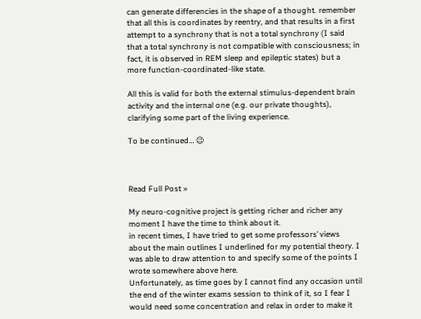can generate differencies in the shape of a thought. remember that all this is coordinates by reentry, and that results in a first attempt to a synchrony that is not a total synchrony (I said that a total synchrony is not compatible with consciousness; in fact, it is observed in REM sleep and epileptic states) but a more function-coordinated-like state.

All this is valid for both the external stimulus-dependent brain activity and the internal one (e.g. our private thoughts), clarifying some part of the living experience.

To be continued… 😉



Read Full Post »

My neuro-cognitive project is getting richer and richer any moment I have the time to think about it.
in recent times, I have tried to get some professors’ views about the main outlines I underlined for my potential theory. I was able to draw attention to and specify some of the points I wrote somewhere above here.
Unfortunately, as time goes by I cannot find any occasion until the end of the winter exams session to think of it, so I fear I would need some concentration and relax in order to make it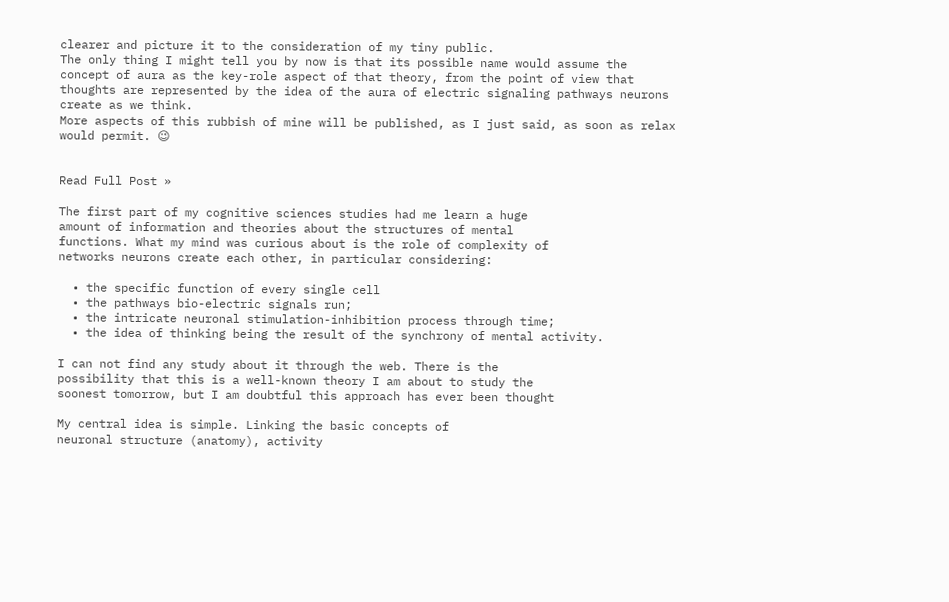clearer and picture it to the consideration of my tiny public.
The only thing I might tell you by now is that its possible name would assume the concept of aura as the key-role aspect of that theory, from the point of view that thoughts are represented by the idea of the aura of electric signaling pathways neurons create as we think.
More aspects of this rubbish of mine will be published, as I just said, as soon as relax would permit. 😉


Read Full Post »

The first part of my cognitive sciences studies had me learn a huge
amount of information and theories about the structures of mental
functions. What my mind was curious about is the role of complexity of
networks neurons create each other, in particular considering:

  • the specific function of every single cell
  • the pathways bio-electric signals run;
  • the intricate neuronal stimulation-inhibition process through time;
  • the idea of thinking being the result of the synchrony of mental activity.

I can not find any study about it through the web. There is the
possibility that this is a well-known theory I am about to study the
soonest tomorrow, but I am doubtful this approach has ever been thought

My central idea is simple. Linking the basic concepts of
neuronal structure (anatomy), activity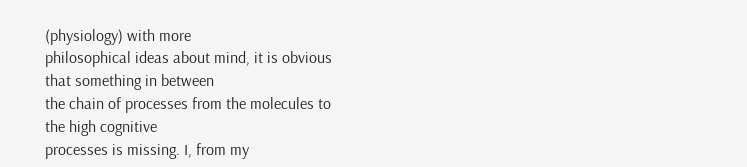(physiology) with more
philosophical ideas about mind, it is obvious that something in between
the chain of processes from the molecules to the high cognitive
processes is missing. I, from my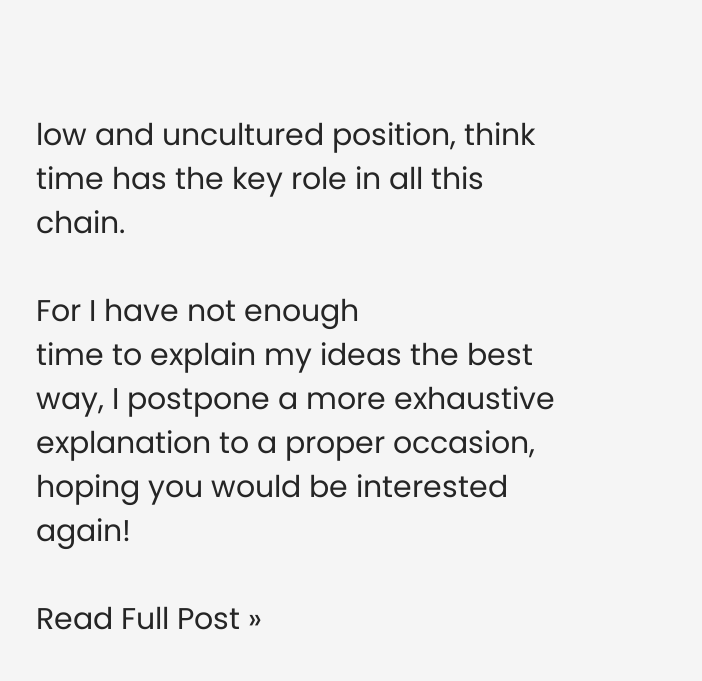low and uncultured position, think
time has the key role in all this chain.

For I have not enough
time to explain my ideas the best way, I postpone a more exhaustive
explanation to a proper occasion, hoping you would be interested again!

Read Full Post »